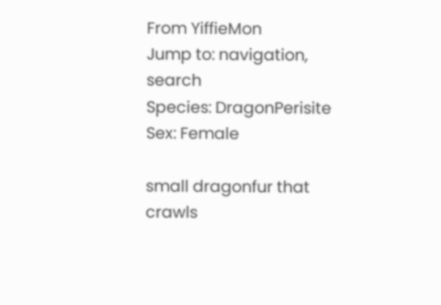From YiffieMon
Jump to: navigation, search
Species: DragonPerisite
Sex: Female

small dragonfur that crawls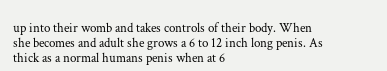up into their womb and takes controls of their body. When she becomes and adult she grows a 6 to 12 inch long penis. As thick as a normal humans penis when at 6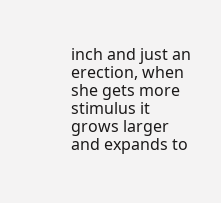inch and just an erection, when she gets more stimulus it grows larger and expands to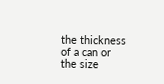the thickness of a can or the size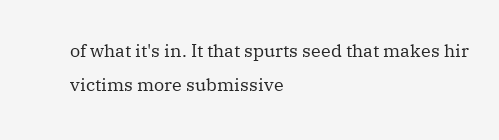of what it's in. It that spurts seed that makes hir victims more submissive